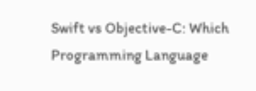Swift vs Objective-C: Which Programming Language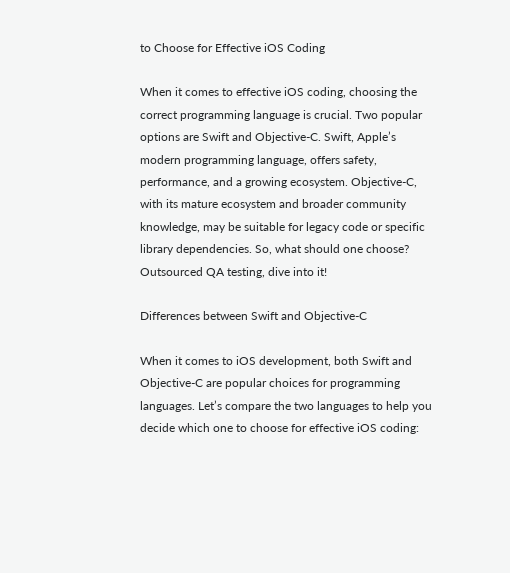to Choose for Effective iOS Coding

When it comes to effective iOS coding, choosing the correct programming language is crucial. Two popular options are Swift and Objective-C. Swift, Apple’s modern programming language, offers safety, performance, and a growing ecosystem. Objective-C, with its mature ecosystem and broader community knowledge, may be suitable for legacy code or specific library dependencies. So, what should one choose? Outsourced QA testing, dive into it!

Differences between Swift and Objective-C

When it comes to iOS development, both Swift and Objective-C are popular choices for programming languages. Let’s compare the two languages to help you decide which one to choose for effective iOS coding: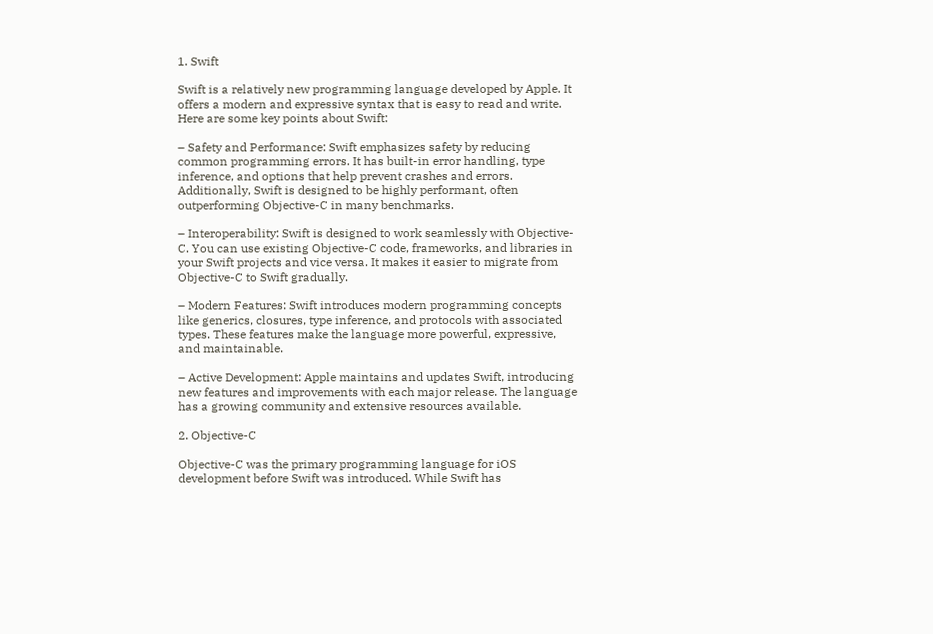1. Swift

Swift is a relatively new programming language developed by Apple. It offers a modern and expressive syntax that is easy to read and write. Here are some key points about Swift:

– Safety and Performance: Swift emphasizes safety by reducing common programming errors. It has built-in error handling, type inference, and options that help prevent crashes and errors. Additionally, Swift is designed to be highly performant, often outperforming Objective-C in many benchmarks.

– Interoperability: Swift is designed to work seamlessly with Objective-C. You can use existing Objective-C code, frameworks, and libraries in your Swift projects and vice versa. It makes it easier to migrate from Objective-C to Swift gradually.

– Modern Features: Swift introduces modern programming concepts like generics, closures, type inference, and protocols with associated types. These features make the language more powerful, expressive, and maintainable.

– Active Development: Apple maintains and updates Swift, introducing new features and improvements with each major release. The language has a growing community and extensive resources available.

2. Objective-C

Objective-C was the primary programming language for iOS development before Swift was introduced. While Swift has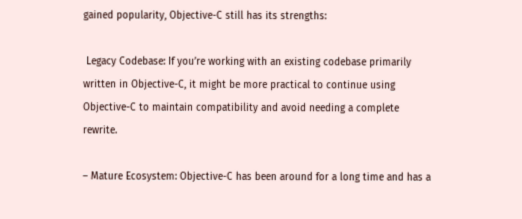gained popularity, Objective-C still has its strengths:

 Legacy Codebase: If you’re working with an existing codebase primarily written in Objective-C, it might be more practical to continue using Objective-C to maintain compatibility and avoid needing a complete rewrite.

– Mature Ecosystem: Objective-C has been around for a long time and has a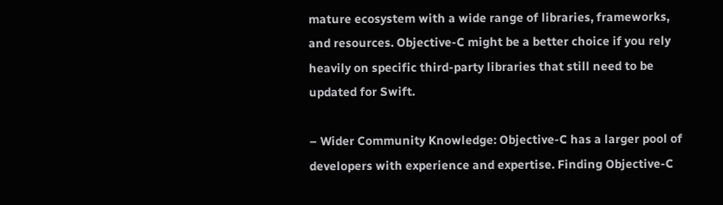mature ecosystem with a wide range of libraries, frameworks, and resources. Objective-C might be a better choice if you rely heavily on specific third-party libraries that still need to be updated for Swift.

– Wider Community Knowledge: Objective-C has a larger pool of developers with experience and expertise. Finding Objective-C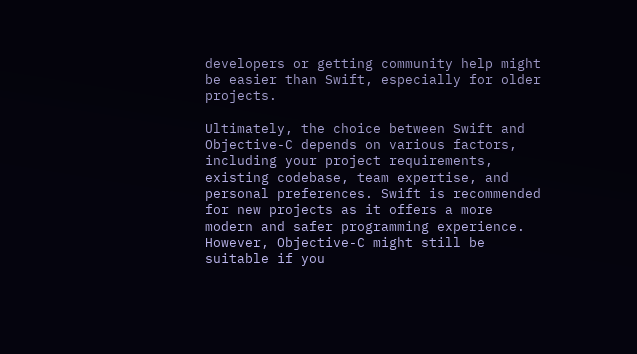developers or getting community help might be easier than Swift, especially for older projects.

Ultimately, the choice between Swift and Objective-C depends on various factors, including your project requirements, existing codebase, team expertise, and personal preferences. Swift is recommended for new projects as it offers a more modern and safer programming experience. However, Objective-C might still be suitable if you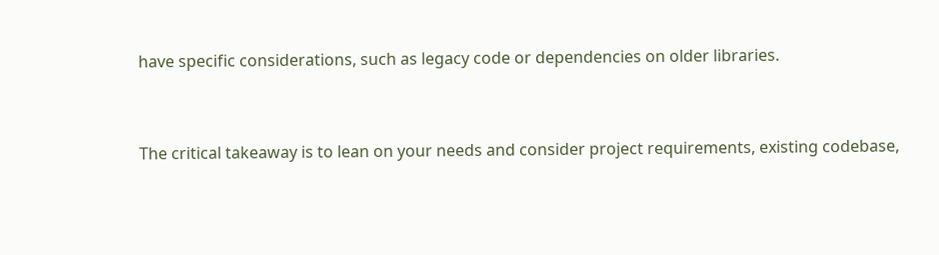have specific considerations, such as legacy code or dependencies on older libraries.


The critical takeaway is to lean on your needs and consider project requirements, existing codebase,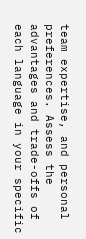team expertise, and personal preferences. Assess the advantages and trade-offs of each language in your specific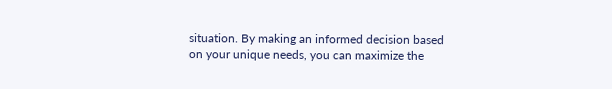situation. By making an informed decision based on your unique needs, you can maximize the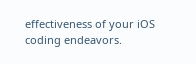effectiveness of your iOS coding endeavors.